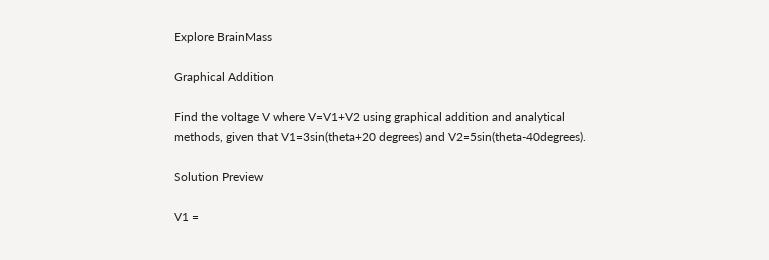Explore BrainMass

Graphical Addition

Find the voltage V where V=V1+V2 using graphical addition and analytical methods, given that V1=3sin(theta+20 degrees) and V2=5sin(theta-40degrees).

Solution Preview

V1 =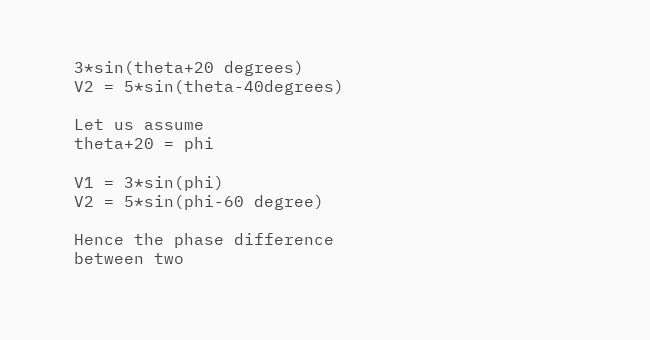3*sin(theta+20 degrees)
V2 = 5*sin(theta-40degrees)

Let us assume
theta+20 = phi

V1 = 3*sin(phi)
V2 = 5*sin(phi-60 degree)

Hence the phase difference between two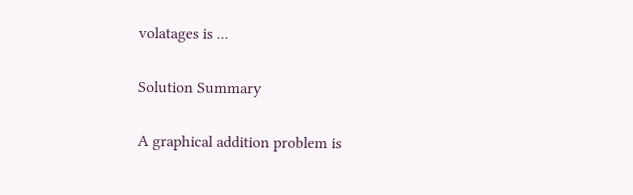volatages is ...

Solution Summary

A graphical addition problem is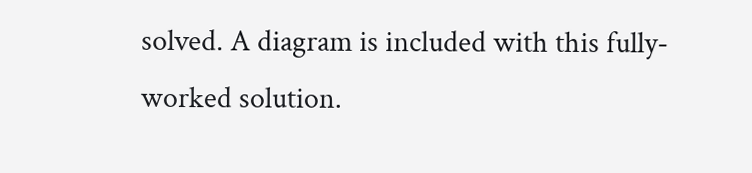solved. A diagram is included with this fully-worked solution.